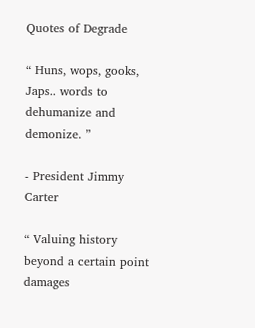Quotes of Degrade

“ Huns, wops, gooks, Japs.. words to dehumanize and demonize. ”

- President Jimmy Carter

“ Valuing history beyond a certain point damages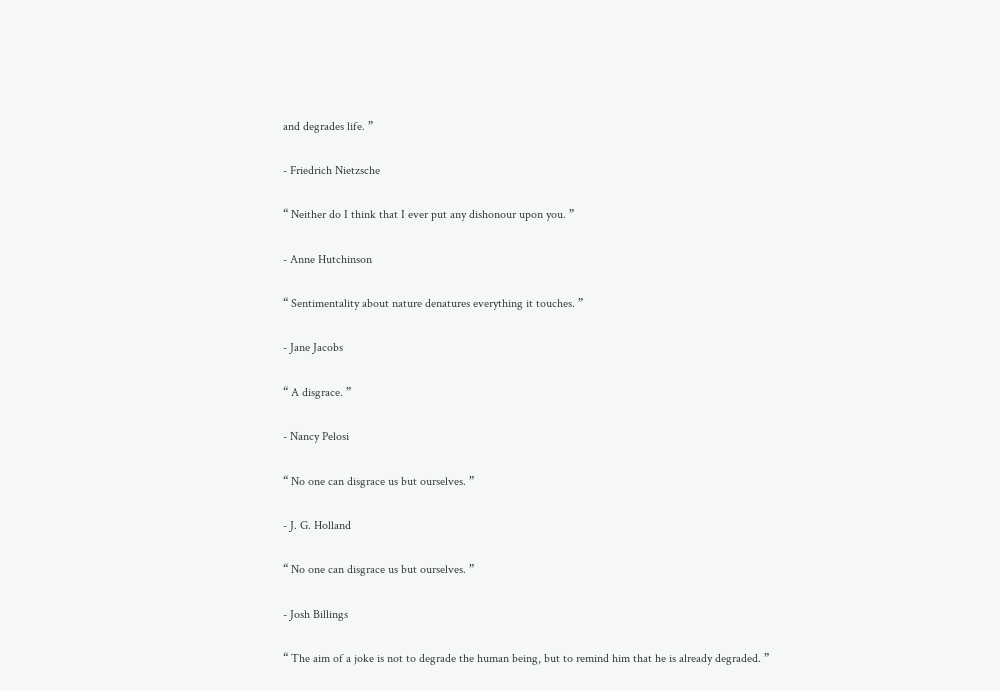and degrades life. ”

- Friedrich Nietzsche

“ Neither do I think that I ever put any dishonour upon you. ”

- Anne Hutchinson

“ Sentimentality about nature denatures everything it touches. ”

- Jane Jacobs

“ A disgrace. ”

- Nancy Pelosi

“ No one can disgrace us but ourselves. ”

- J. G. Holland

“ No one can disgrace us but ourselves. ”

- Josh Billings

“ The aim of a joke is not to degrade the human being, but to remind him that he is already degraded. ”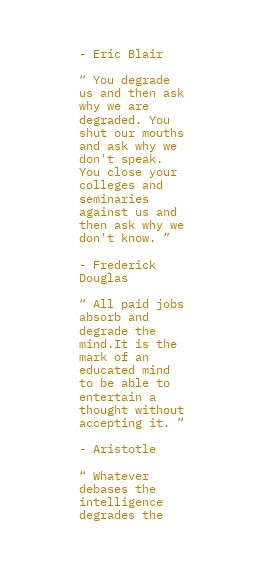- Eric Blair

“ You degrade us and then ask why we are degraded. You shut our mouths and ask why we don't speak. You close your colleges and seminaries against us and then ask why we don't know. ”

- Frederick Douglas

“ All paid jobs absorb and degrade the mind.It is the mark of an educated mind to be able to entertain a thought without accepting it. ”

- Aristotle

“ Whatever debases the intelligence degrades the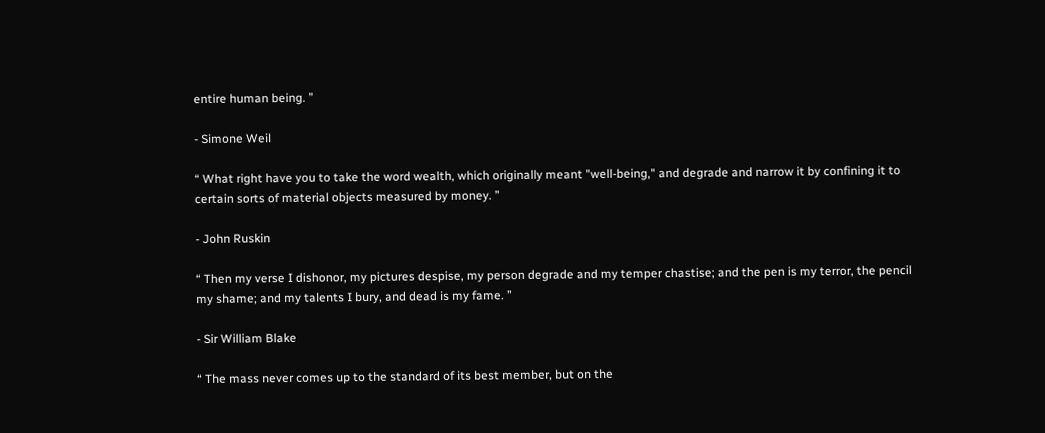entire human being. ”

- Simone Weil

“ What right have you to take the word wealth, which originally meant "well-being," and degrade and narrow it by confining it to certain sorts of material objects measured by money. ”

- John Ruskin

“ Then my verse I dishonor, my pictures despise, my person degrade and my temper chastise; and the pen is my terror, the pencil my shame; and my talents I bury, and dead is my fame. ”

- Sir William Blake

“ The mass never comes up to the standard of its best member, but on the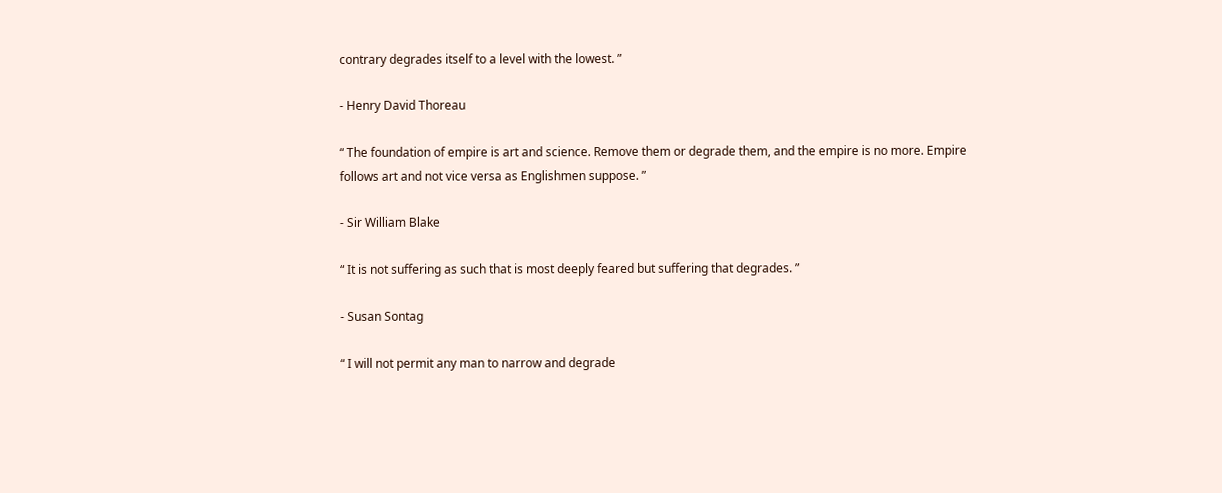contrary degrades itself to a level with the lowest. ”

- Henry David Thoreau

“ The foundation of empire is art and science. Remove them or degrade them, and the empire is no more. Empire follows art and not vice versa as Englishmen suppose. ”

- Sir William Blake

“ It is not suffering as such that is most deeply feared but suffering that degrades. ”

- Susan Sontag

“ I will not permit any man to narrow and degrade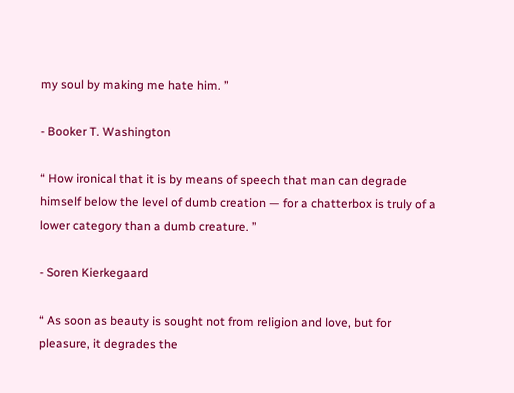my soul by making me hate him. ”

- Booker T. Washington

“ How ironical that it is by means of speech that man can degrade himself below the level of dumb creation — for a chatterbox is truly of a lower category than a dumb creature. ”

- Soren Kierkegaard

“ As soon as beauty is sought not from religion and love, but for pleasure, it degrades the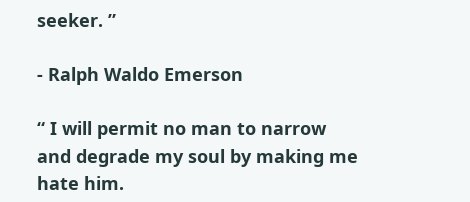seeker. ”

- Ralph Waldo Emerson

“ I will permit no man to narrow and degrade my soul by making me hate him.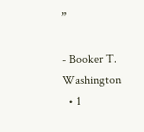”

- Booker T. Washington
  • 1